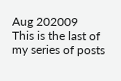Aug 202009
This is the last of my series of posts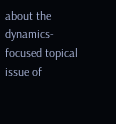about the dynamics-focused topical issue of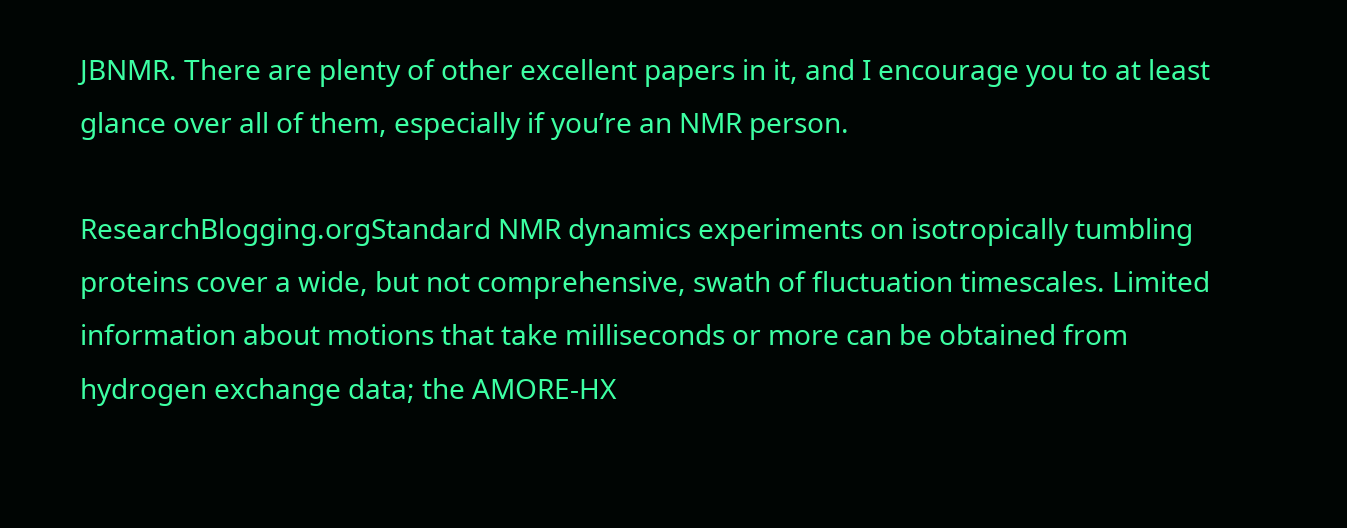JBNMR. There are plenty of other excellent papers in it, and I encourage you to at least glance over all of them, especially if you’re an NMR person.

ResearchBlogging.orgStandard NMR dynamics experiments on isotropically tumbling proteins cover a wide, but not comprehensive, swath of fluctuation timescales. Limited information about motions that take milliseconds or more can be obtained from hydrogen exchange data; the AMORE-HX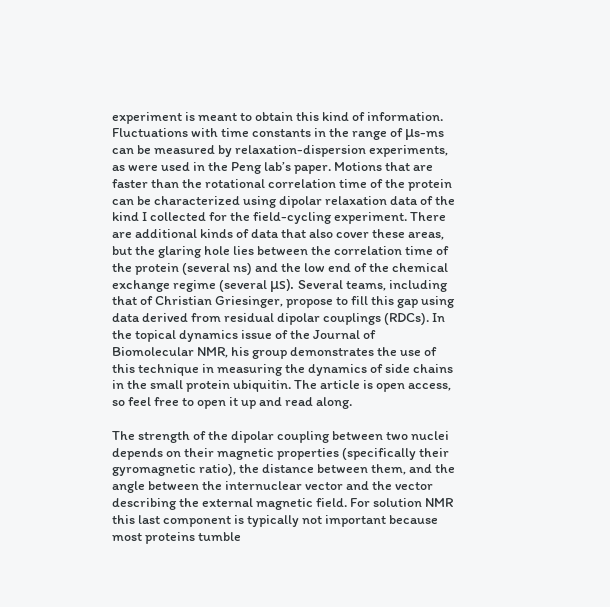experiment is meant to obtain this kind of information. Fluctuations with time constants in the range of μs-ms can be measured by relaxation-dispersion experiments, as were used in the Peng lab’s paper. Motions that are faster than the rotational correlation time of the protein can be characterized using dipolar relaxation data of the kind I collected for the field-cycling experiment. There are additional kinds of data that also cover these areas, but the glaring hole lies between the correlation time of the protein (several ns) and the low end of the chemical exchange regime (several μs). Several teams, including that of Christian Griesinger, propose to fill this gap using data derived from residual dipolar couplings (RDCs). In the topical dynamics issue of the Journal of Biomolecular NMR, his group demonstrates the use of this technique in measuring the dynamics of side chains in the small protein ubiquitin. The article is open access, so feel free to open it up and read along.

The strength of the dipolar coupling between two nuclei depends on their magnetic properties (specifically their gyromagnetic ratio), the distance between them, and the angle between the internuclear vector and the vector describing the external magnetic field. For solution NMR this last component is typically not important because most proteins tumble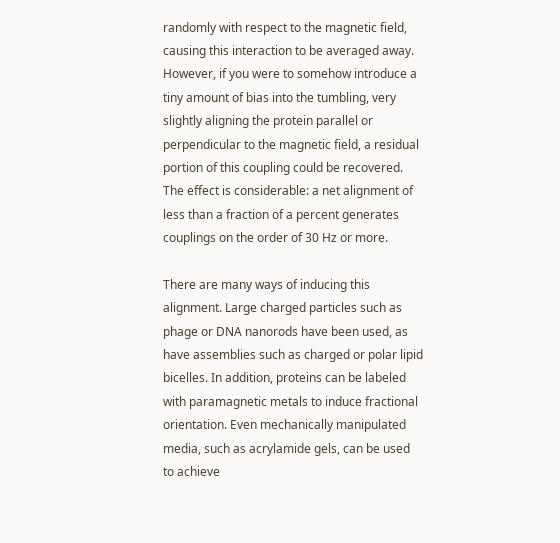randomly with respect to the magnetic field, causing this interaction to be averaged away. However, if you were to somehow introduce a tiny amount of bias into the tumbling, very slightly aligning the protein parallel or perpendicular to the magnetic field, a residual portion of this coupling could be recovered. The effect is considerable: a net alignment of less than a fraction of a percent generates couplings on the order of 30 Hz or more.

There are many ways of inducing this alignment. Large charged particles such as phage or DNA nanorods have been used, as have assemblies such as charged or polar lipid bicelles. In addition, proteins can be labeled with paramagnetic metals to induce fractional orientation. Even mechanically manipulated media, such as acrylamide gels, can be used to achieve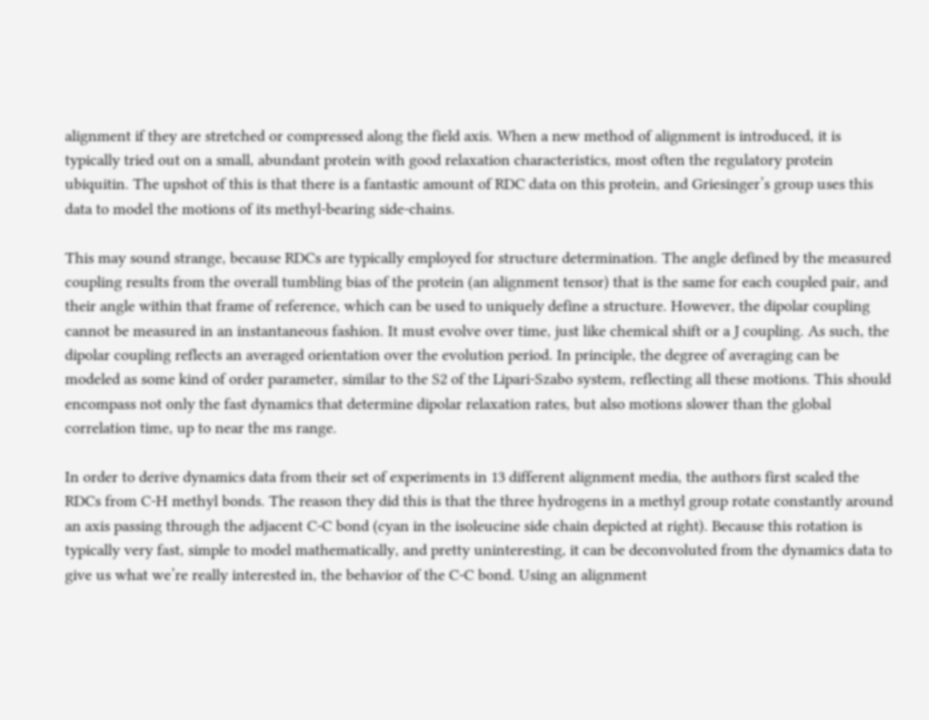alignment if they are stretched or compressed along the field axis. When a new method of alignment is introduced, it is typically tried out on a small, abundant protein with good relaxation characteristics, most often the regulatory protein ubiquitin. The upshot of this is that there is a fantastic amount of RDC data on this protein, and Griesinger’s group uses this data to model the motions of its methyl-bearing side-chains.

This may sound strange, because RDCs are typically employed for structure determination. The angle defined by the measured coupling results from the overall tumbling bias of the protein (an alignment tensor) that is the same for each coupled pair, and their angle within that frame of reference, which can be used to uniquely define a structure. However, the dipolar coupling cannot be measured in an instantaneous fashion. It must evolve over time, just like chemical shift or a J coupling. As such, the dipolar coupling reflects an averaged orientation over the evolution period. In principle, the degree of averaging can be modeled as some kind of order parameter, similar to the S2 of the Lipari-Szabo system, reflecting all these motions. This should encompass not only the fast dynamics that determine dipolar relaxation rates, but also motions slower than the global correlation time, up to near the ms range.

In order to derive dynamics data from their set of experiments in 13 different alignment media, the authors first scaled the RDCs from C-H methyl bonds. The reason they did this is that the three hydrogens in a methyl group rotate constantly around an axis passing through the adjacent C-C bond (cyan in the isoleucine side chain depicted at right). Because this rotation is typically very fast, simple to model mathematically, and pretty uninteresting, it can be deconvoluted from the dynamics data to give us what we’re really interested in, the behavior of the C-C bond. Using an alignment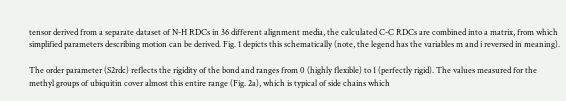tensor derived from a separate dataset of N-H RDCs in 36 different alignment media, the calculated C-C RDCs are combined into a matrix, from which simplified parameters describing motion can be derived. Fig. 1 depicts this schematically (note, the legend has the variables m and i reversed in meaning).

The order parameter (S2rdc) reflects the rigidity of the bond and ranges from 0 (highly flexible) to 1 (perfectly rigid). The values measured for the methyl groups of ubiquitin cover almost this entire range (Fig. 2a), which is typical of side chains which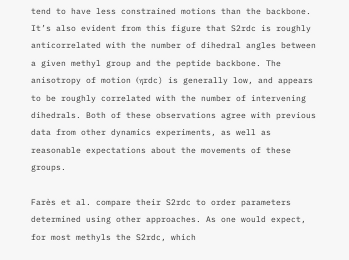tend to have less constrained motions than the backbone. It’s also evident from this figure that S2rdc is roughly anticorrelated with the number of dihedral angles between a given methyl group and the peptide backbone. The anisotropy of motion (ηrdc) is generally low, and appears to be roughly correlated with the number of intervening dihedrals. Both of these observations agree with previous data from other dynamics experiments, as well as reasonable expectations about the movements of these groups.

Farès et al. compare their S2rdc to order parameters determined using other approaches. As one would expect, for most methyls the S2rdc, which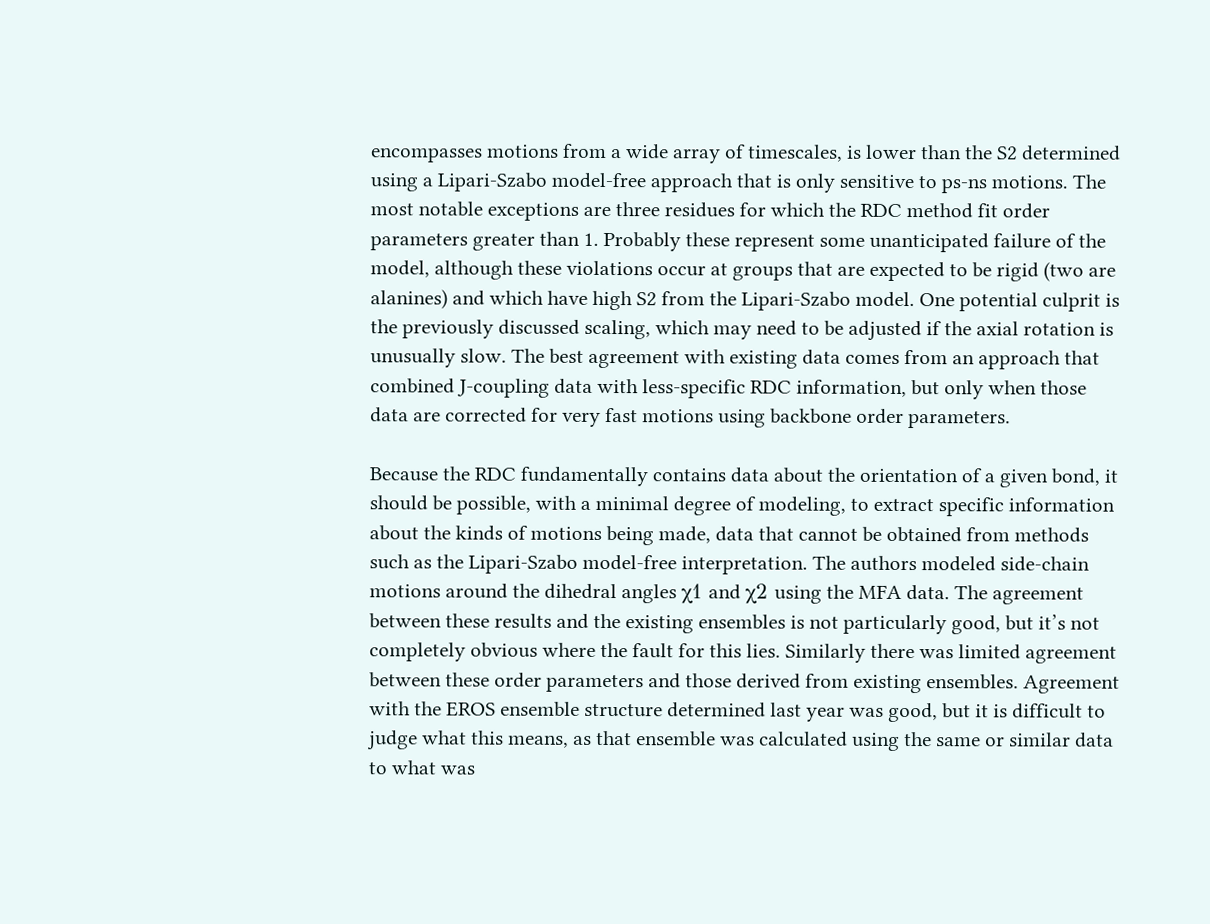encompasses motions from a wide array of timescales, is lower than the S2 determined using a Lipari-Szabo model-free approach that is only sensitive to ps-ns motions. The most notable exceptions are three residues for which the RDC method fit order parameters greater than 1. Probably these represent some unanticipated failure of the model, although these violations occur at groups that are expected to be rigid (two are alanines) and which have high S2 from the Lipari-Szabo model. One potential culprit is the previously discussed scaling, which may need to be adjusted if the axial rotation is unusually slow. The best agreement with existing data comes from an approach that combined J-coupling data with less-specific RDC information, but only when those data are corrected for very fast motions using backbone order parameters.

Because the RDC fundamentally contains data about the orientation of a given bond, it should be possible, with a minimal degree of modeling, to extract specific information about the kinds of motions being made, data that cannot be obtained from methods such as the Lipari-Szabo model-free interpretation. The authors modeled side-chain motions around the dihedral angles χ1 and χ2 using the MFA data. The agreement between these results and the existing ensembles is not particularly good, but it’s not completely obvious where the fault for this lies. Similarly there was limited agreement between these order parameters and those derived from existing ensembles. Agreement with the EROS ensemble structure determined last year was good, but it is difficult to judge what this means, as that ensemble was calculated using the same or similar data to what was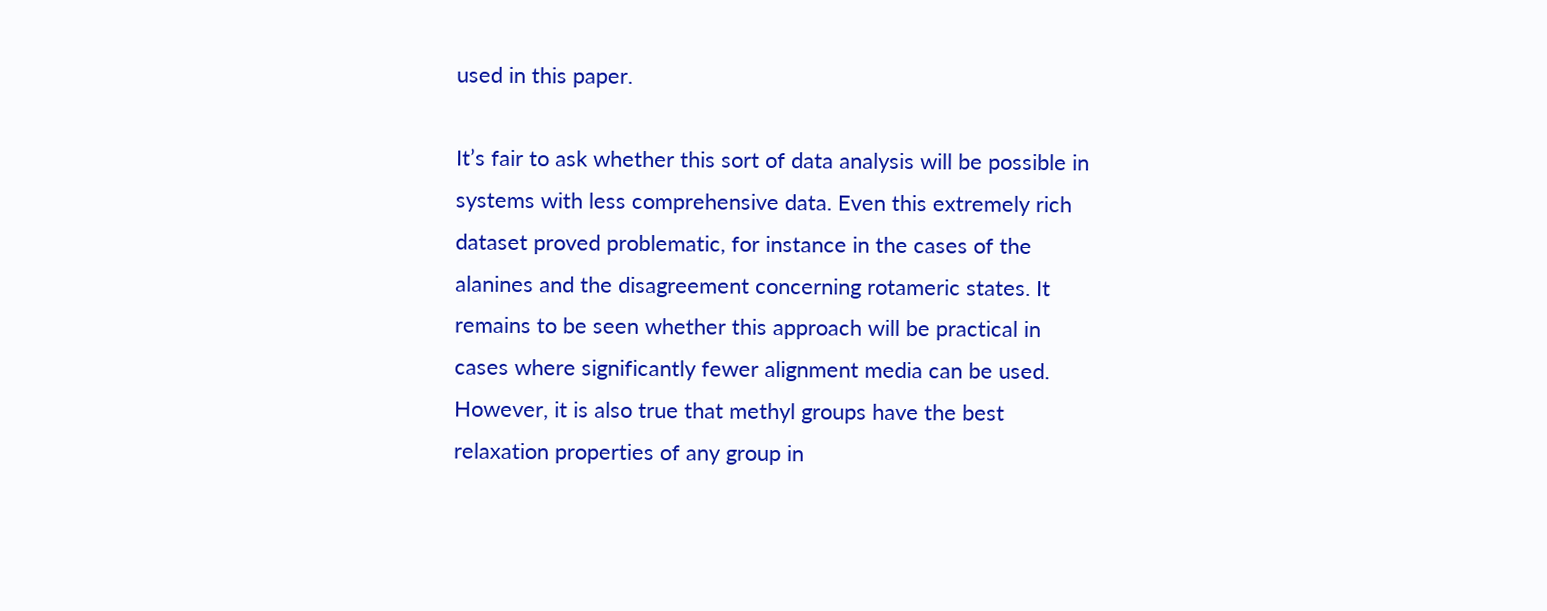used in this paper.

It’s fair to ask whether this sort of data analysis will be possible in systems with less comprehensive data. Even this extremely rich dataset proved problematic, for instance in the cases of the alanines and the disagreement concerning rotameric states. It remains to be seen whether this approach will be practical in cases where significantly fewer alignment media can be used. However, it is also true that methyl groups have the best relaxation properties of any group in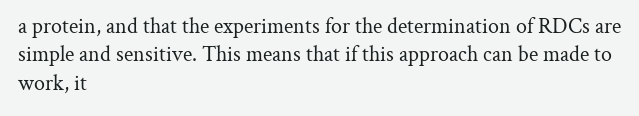a protein, and that the experiments for the determination of RDCs are simple and sensitive. This means that if this approach can be made to work, it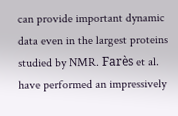can provide important dynamic data even in the largest proteins studied by NMR. Farès et al. have performed an impressively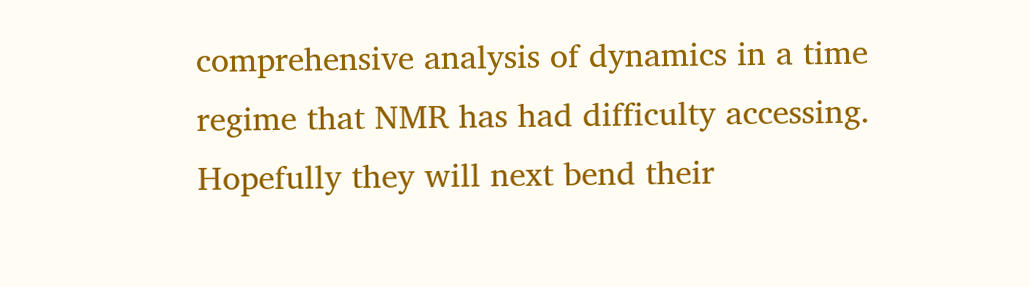comprehensive analysis of dynamics in a time regime that NMR has had difficulty accessing. Hopefully they will next bend their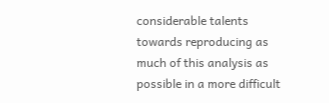considerable talents towards reproducing as much of this analysis as possible in a more difficult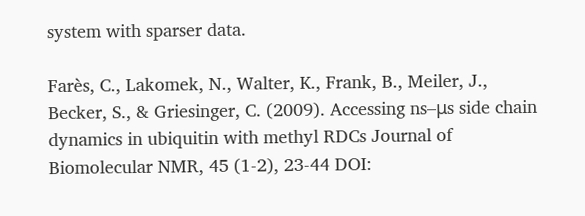system with sparser data.

Farès, C., Lakomek, N., Walter, K., Frank, B., Meiler, J., Becker, S., & Griesinger, C. (2009). Accessing ns–μs side chain dynamics in ubiquitin with methyl RDCs Journal of Biomolecular NMR, 45 (1-2), 23-44 DOI: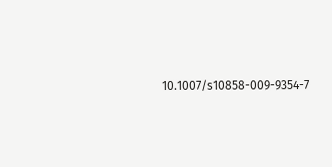10.1007/s10858-009-9354-7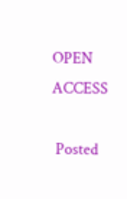OPEN ACCESS

 Posted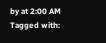by at 2:00 AM  Tagged with: